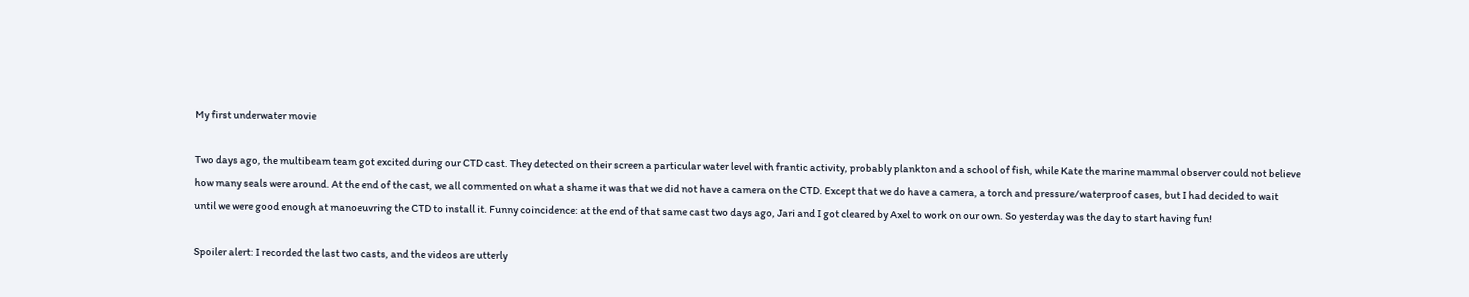My first underwater movie

Two days ago, the multibeam team got excited during our CTD cast. They detected on their screen a particular water level with frantic activity, probably plankton and a school of fish, while Kate the marine mammal observer could not believe how many seals were around. At the end of the cast, we all commented on what a shame it was that we did not have a camera on the CTD. Except that we do have a camera, a torch and pressure/waterproof cases, but I had decided to wait until we were good enough at manoeuvring the CTD to install it. Funny coincidence: at the end of that same cast two days ago, Jari and I got cleared by Axel to work on our own. So yesterday was the day to start having fun!

Spoiler alert: I recorded the last two casts, and the videos are utterly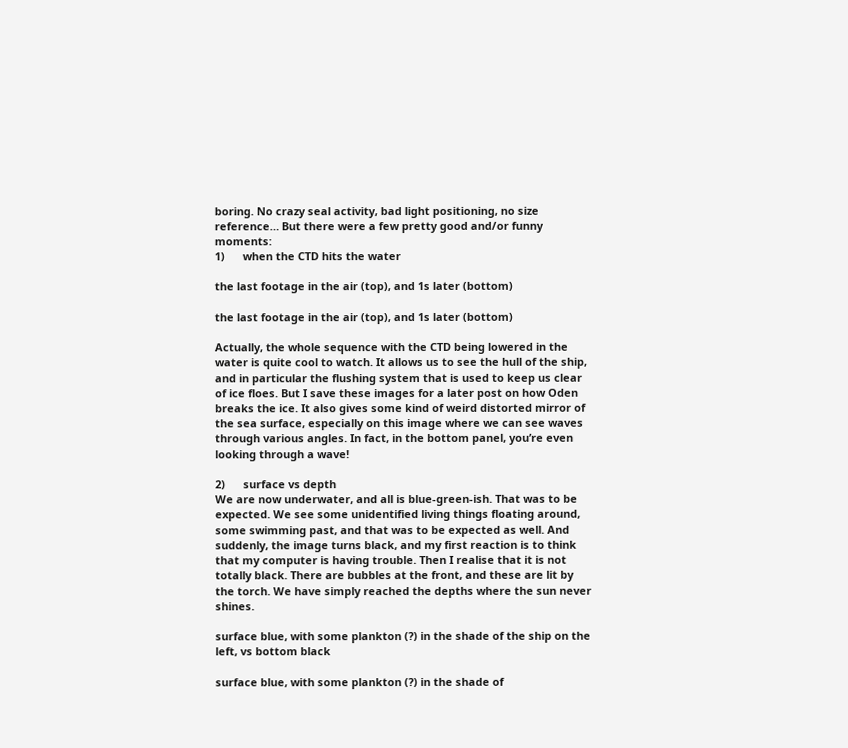boring. No crazy seal activity, bad light positioning, no size reference… But there were a few pretty good and/or funny moments:
1)      when the CTD hits the water

the last footage in the air (top), and 1s later (bottom)

the last footage in the air (top), and 1s later (bottom)

Actually, the whole sequence with the CTD being lowered in the water is quite cool to watch. It allows us to see the hull of the ship, and in particular the flushing system that is used to keep us clear of ice floes. But I save these images for a later post on how Oden breaks the ice. It also gives some kind of weird distorted mirror of the sea surface, especially on this image where we can see waves through various angles. In fact, in the bottom panel, you’re even looking through a wave!

2)      surface vs depth
We are now underwater, and all is blue-green-ish. That was to be expected. We see some unidentified living things floating around, some swimming past, and that was to be expected as well. And suddenly, the image turns black, and my first reaction is to think that my computer is having trouble. Then I realise that it is not totally black. There are bubbles at the front, and these are lit by the torch. We have simply reached the depths where the sun never shines.

surface blue, with some plankton (?) in the shade of the ship on the left, vs bottom black

surface blue, with some plankton (?) in the shade of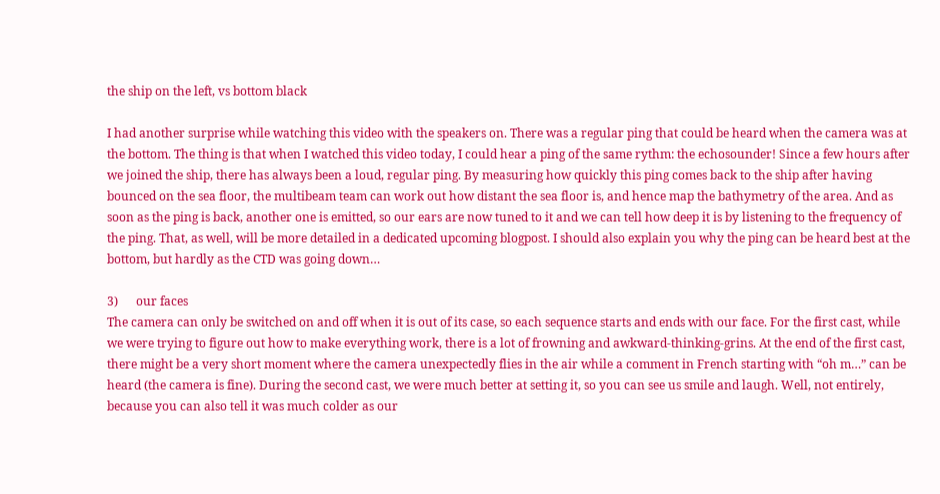the ship on the left, vs bottom black

I had another surprise while watching this video with the speakers on. There was a regular ping that could be heard when the camera was at the bottom. The thing is that when I watched this video today, I could hear a ping of the same rythm: the echosounder! Since a few hours after we joined the ship, there has always been a loud, regular ping. By measuring how quickly this ping comes back to the ship after having bounced on the sea floor, the multibeam team can work out how distant the sea floor is, and hence map the bathymetry of the area. And as soon as the ping is back, another one is emitted, so our ears are now tuned to it and we can tell how deep it is by listening to the frequency of the ping. That, as well, will be more detailed in a dedicated upcoming blogpost. I should also explain you why the ping can be heard best at the bottom, but hardly as the CTD was going down…

3)      our faces
The camera can only be switched on and off when it is out of its case, so each sequence starts and ends with our face. For the first cast, while we were trying to figure out how to make everything work, there is a lot of frowning and awkward-thinking-grins. At the end of the first cast, there might be a very short moment where the camera unexpectedly flies in the air while a comment in French starting with “oh m…” can be heard (the camera is fine). During the second cast, we were much better at setting it, so you can see us smile and laugh. Well, not entirely, because you can also tell it was much colder as our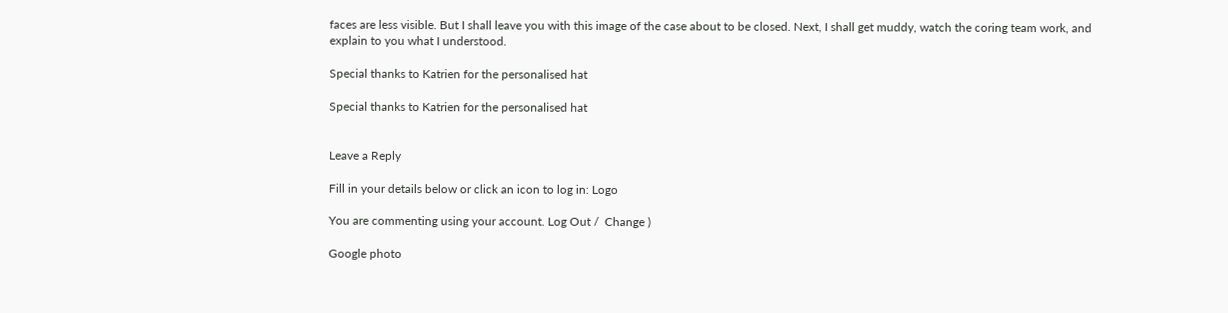faces are less visible. But I shall leave you with this image of the case about to be closed. Next, I shall get muddy, watch the coring team work, and explain to you what I understood.

Special thanks to Katrien for the personalised hat

Special thanks to Katrien for the personalised hat


Leave a Reply

Fill in your details below or click an icon to log in: Logo

You are commenting using your account. Log Out /  Change )

Google photo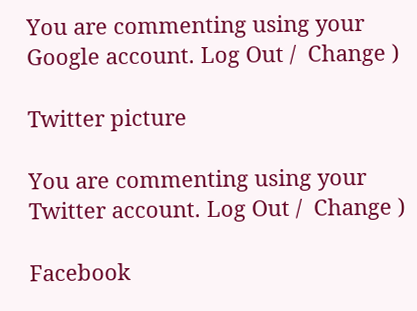You are commenting using your Google account. Log Out /  Change )

Twitter picture

You are commenting using your Twitter account. Log Out /  Change )

Facebook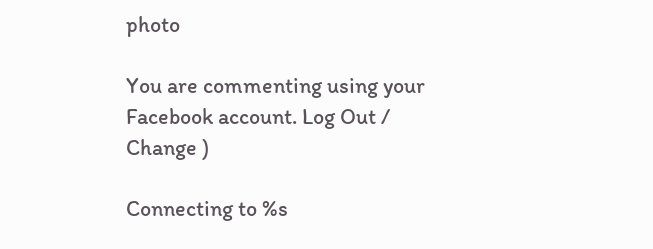photo

You are commenting using your Facebook account. Log Out /  Change )

Connecting to %s